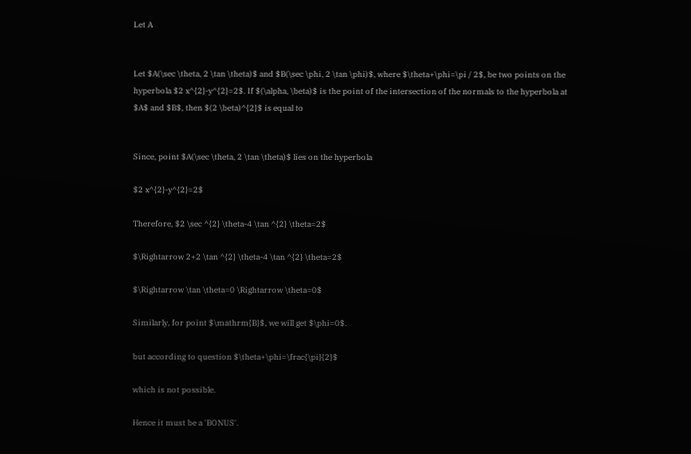Let A


Let $A(\sec \theta, 2 \tan \theta)$ and $B(\sec \phi, 2 \tan \phi)$, where $\theta+\phi=\pi / 2$, be two points on the hyperbola $2 x^{2}-y^{2}=2$. If $(\alpha, \beta)$ is the point of the intersection of the normals to the hyperbola at $A$ and $B$, then $(2 \beta)^{2}$ is equal to


Since, point $A(\sec \theta, 2 \tan \theta)$ lies on the hyperbola

$2 x^{2}-y^{2}=2$

Therefore, $2 \sec ^{2} \theta-4 \tan ^{2} \theta=2$

$\Rightarrow 2+2 \tan ^{2} \theta-4 \tan ^{2} \theta=2$

$\Rightarrow \tan \theta=0 \Rightarrow \theta=0$

Similarly, for point $\mathrm{B}$, we will get $\phi=0$.

but according to question $\theta+\phi=\frac{\pi}{2}$

which is not possible.

Hence it must be a 'BONUS'.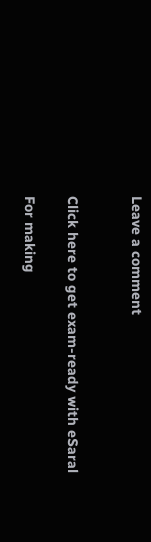Leave a comment


Click here to get exam-ready with eSaral

For making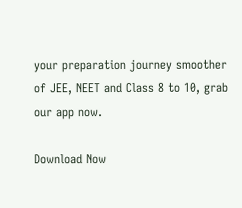your preparation journey smoother of JEE, NEET and Class 8 to 10, grab our app now.

Download Now